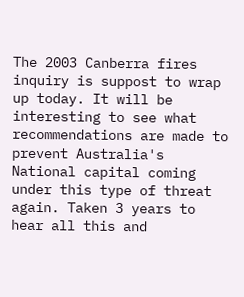The 2003 Canberra fires inquiry is suppost to wrap up today. It will be interesting to see what recommendations are made to prevent Australia's National capital coming under this type of threat again. Taken 3 years to hear all this and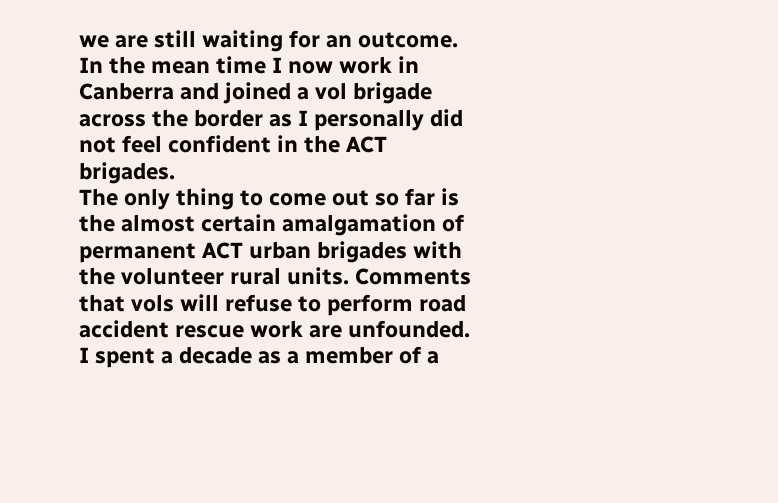we are still waiting for an outcome. In the mean time I now work in Canberra and joined a vol brigade across the border as I personally did not feel confident in the ACT brigades.
The only thing to come out so far is the almost certain amalgamation of permanent ACT urban brigades with the volunteer rural units. Comments that vols will refuse to perform road accident rescue work are unfounded. I spent a decade as a member of a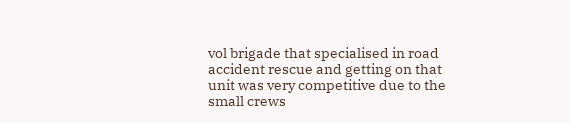vol brigade that specialised in road accident rescue and getting on that unit was very competitive due to the small crews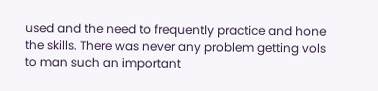used and the need to frequently practice and hone the skills. There was never any problem getting vols to man such an important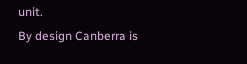unit.
By design Canberra is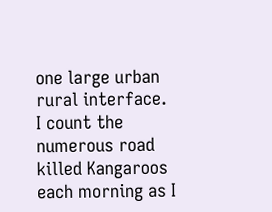one large urban rural interface. I count the numerous road killed Kangaroos each morning as I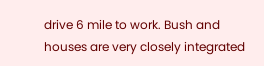drive 6 mile to work. Bush and houses are very closely integrated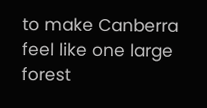to make Canberra feel like one large forest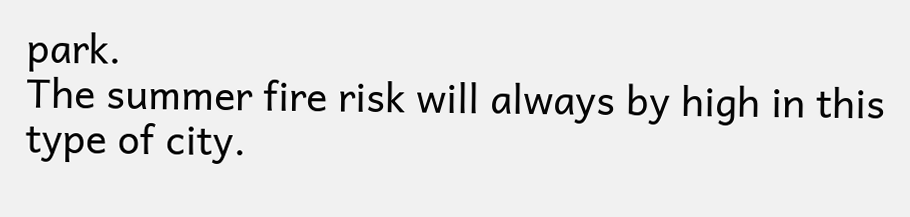park.
The summer fire risk will always by high in this type of city.